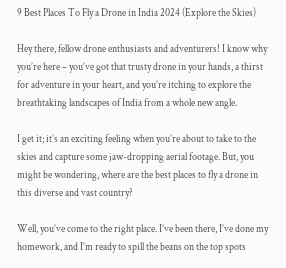9 Best Places To Fly a Drone in India 2024 (Explore the Skies)

Hey there, fellow drone enthusiasts and adventurers! I know why you’re here – you’ve got that trusty drone in your hands, a thirst for adventure in your heart, and you’re itching to explore the breathtaking landscapes of India from a whole new angle.

I get it; it’s an exciting feeling when you’re about to take to the skies and capture some jaw-dropping aerial footage. But, you might be wondering, where are the best places to fly a drone in this diverse and vast country?

Well, you’ve come to the right place. I’ve been there, I’ve done my homework, and I’m ready to spill the beans on the top spots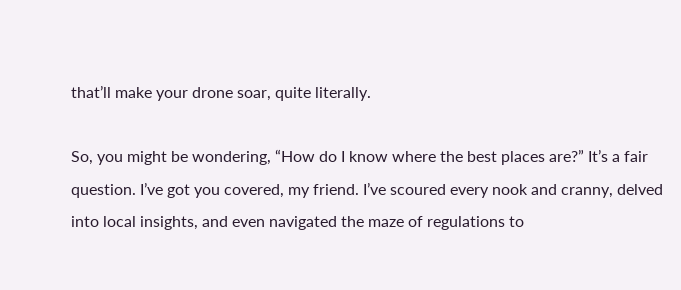that’ll make your drone soar, quite literally.

So, you might be wondering, “How do I know where the best places are?” It’s a fair question. I’ve got you covered, my friend. I’ve scoured every nook and cranny, delved into local insights, and even navigated the maze of regulations to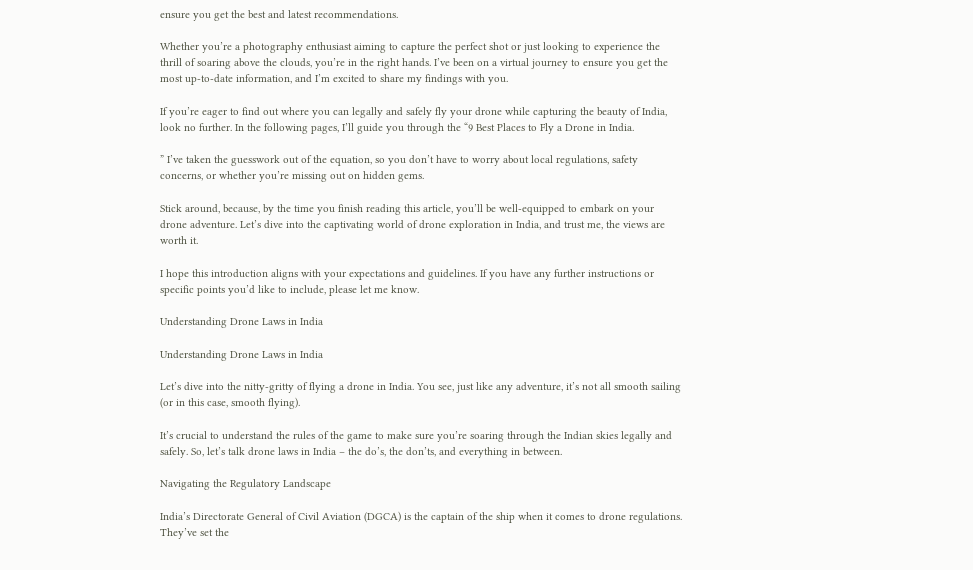ensure you get the best and latest recommendations.

Whether you’re a photography enthusiast aiming to capture the perfect shot or just looking to experience the thrill of soaring above the clouds, you’re in the right hands. I’ve been on a virtual journey to ensure you get the most up-to-date information, and I’m excited to share my findings with you.

If you’re eager to find out where you can legally and safely fly your drone while capturing the beauty of India, look no further. In the following pages, I’ll guide you through the “9 Best Places to Fly a Drone in India.

” I’ve taken the guesswork out of the equation, so you don’t have to worry about local regulations, safety concerns, or whether you’re missing out on hidden gems.

Stick around, because, by the time you finish reading this article, you’ll be well-equipped to embark on your drone adventure. Let’s dive into the captivating world of drone exploration in India, and trust me, the views are worth it.

I hope this introduction aligns with your expectations and guidelines. If you have any further instructions or specific points you’d like to include, please let me know.

Understanding Drone Laws in India

Understanding Drone Laws in India

Let’s dive into the nitty-gritty of flying a drone in India. You see, just like any adventure, it’s not all smooth sailing (or in this case, smooth flying).

It’s crucial to understand the rules of the game to make sure you’re soaring through the Indian skies legally and safely. So, let’s talk drone laws in India – the do’s, the don’ts, and everything in between.

Navigating the Regulatory Landscape

India’s Directorate General of Civil Aviation (DGCA) is the captain of the ship when it comes to drone regulations. They’ve set the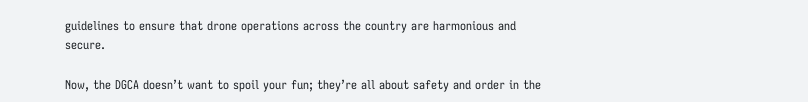guidelines to ensure that drone operations across the country are harmonious and secure.

Now, the DGCA doesn’t want to spoil your fun; they’re all about safety and order in the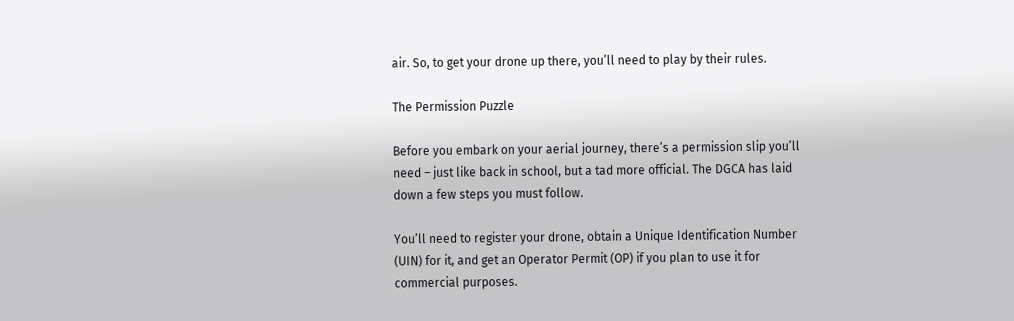air. So, to get your drone up there, you’ll need to play by their rules.

The Permission Puzzle

Before you embark on your aerial journey, there’s a permission slip you’ll need – just like back in school, but a tad more official. The DGCA has laid down a few steps you must follow.

You’ll need to register your drone, obtain a Unique Identification Number (UIN) for it, and get an Operator Permit (OP) if you plan to use it for commercial purposes.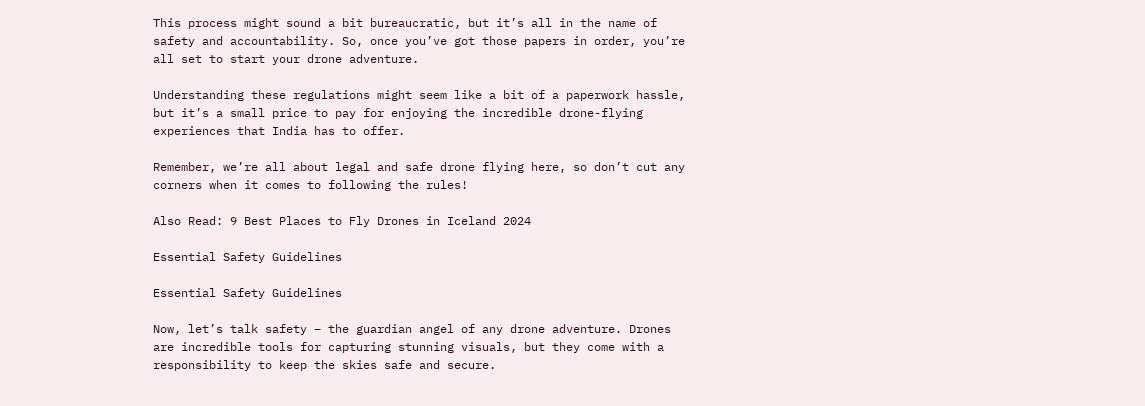This process might sound a bit bureaucratic, but it’s all in the name of safety and accountability. So, once you’ve got those papers in order, you’re all set to start your drone adventure.

Understanding these regulations might seem like a bit of a paperwork hassle, but it’s a small price to pay for enjoying the incredible drone-flying experiences that India has to offer.

Remember, we’re all about legal and safe drone flying here, so don’t cut any corners when it comes to following the rules!

Also Read: 9 Best Places to Fly Drones in Iceland 2024

Essential Safety Guidelines

Essential Safety Guidelines

Now, let’s talk safety – the guardian angel of any drone adventure. Drones are incredible tools for capturing stunning visuals, but they come with a responsibility to keep the skies safe and secure.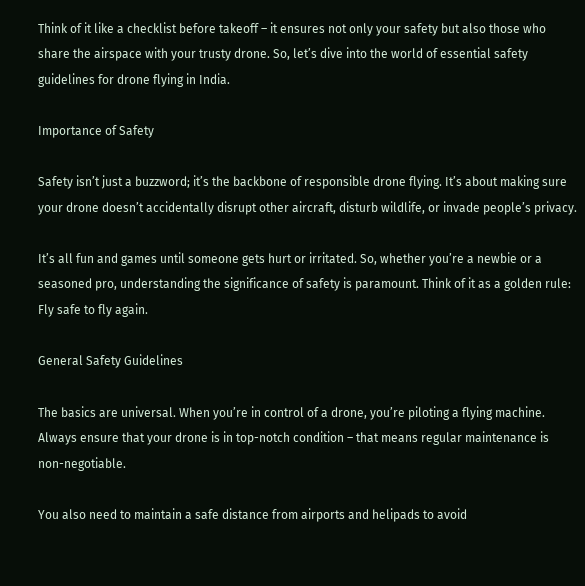Think of it like a checklist before takeoff – it ensures not only your safety but also those who share the airspace with your trusty drone. So, let’s dive into the world of essential safety guidelines for drone flying in India.

Importance of Safety

Safety isn’t just a buzzword; it’s the backbone of responsible drone flying. It’s about making sure your drone doesn’t accidentally disrupt other aircraft, disturb wildlife, or invade people’s privacy.

It’s all fun and games until someone gets hurt or irritated. So, whether you’re a newbie or a seasoned pro, understanding the significance of safety is paramount. Think of it as a golden rule: Fly safe to fly again.

General Safety Guidelines

The basics are universal. When you’re in control of a drone, you’re piloting a flying machine. Always ensure that your drone is in top-notch condition – that means regular maintenance is non-negotiable.

You also need to maintain a safe distance from airports and helipads to avoid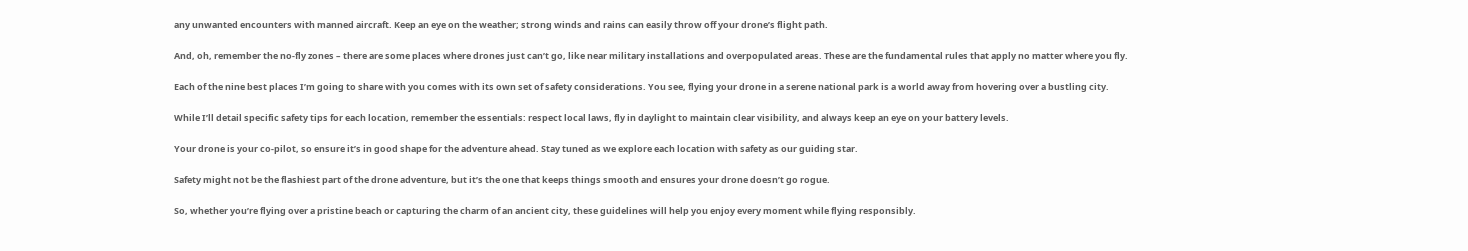any unwanted encounters with manned aircraft. Keep an eye on the weather; strong winds and rains can easily throw off your drone’s flight path.

And, oh, remember the no-fly zones – there are some places where drones just can’t go, like near military installations and overpopulated areas. These are the fundamental rules that apply no matter where you fly.

Each of the nine best places I’m going to share with you comes with its own set of safety considerations. You see, flying your drone in a serene national park is a world away from hovering over a bustling city.

While I’ll detail specific safety tips for each location, remember the essentials: respect local laws, fly in daylight to maintain clear visibility, and always keep an eye on your battery levels.

Your drone is your co-pilot, so ensure it’s in good shape for the adventure ahead. Stay tuned as we explore each location with safety as our guiding star.

Safety might not be the flashiest part of the drone adventure, but it’s the one that keeps things smooth and ensures your drone doesn’t go rogue.

So, whether you’re flying over a pristine beach or capturing the charm of an ancient city, these guidelines will help you enjoy every moment while flying responsibly.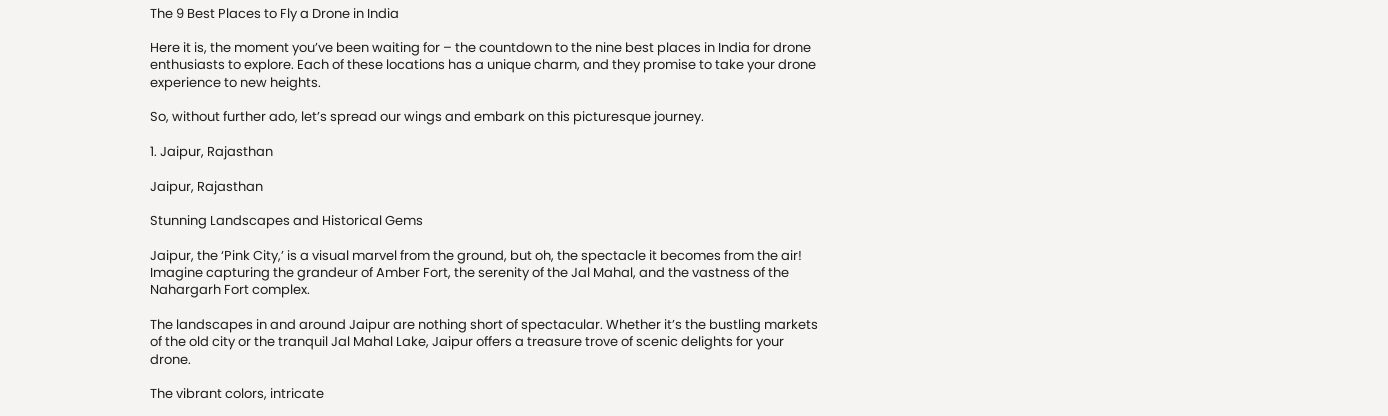The 9 Best Places to Fly a Drone in India

Here it is, the moment you’ve been waiting for – the countdown to the nine best places in India for drone enthusiasts to explore. Each of these locations has a unique charm, and they promise to take your drone experience to new heights.

So, without further ado, let’s spread our wings and embark on this picturesque journey.

1. Jaipur, Rajasthan

Jaipur, Rajasthan

Stunning Landscapes and Historical Gems

Jaipur, the ‘Pink City,’ is a visual marvel from the ground, but oh, the spectacle it becomes from the air! Imagine capturing the grandeur of Amber Fort, the serenity of the Jal Mahal, and the vastness of the Nahargarh Fort complex.

The landscapes in and around Jaipur are nothing short of spectacular. Whether it’s the bustling markets of the old city or the tranquil Jal Mahal Lake, Jaipur offers a treasure trove of scenic delights for your drone.

The vibrant colors, intricate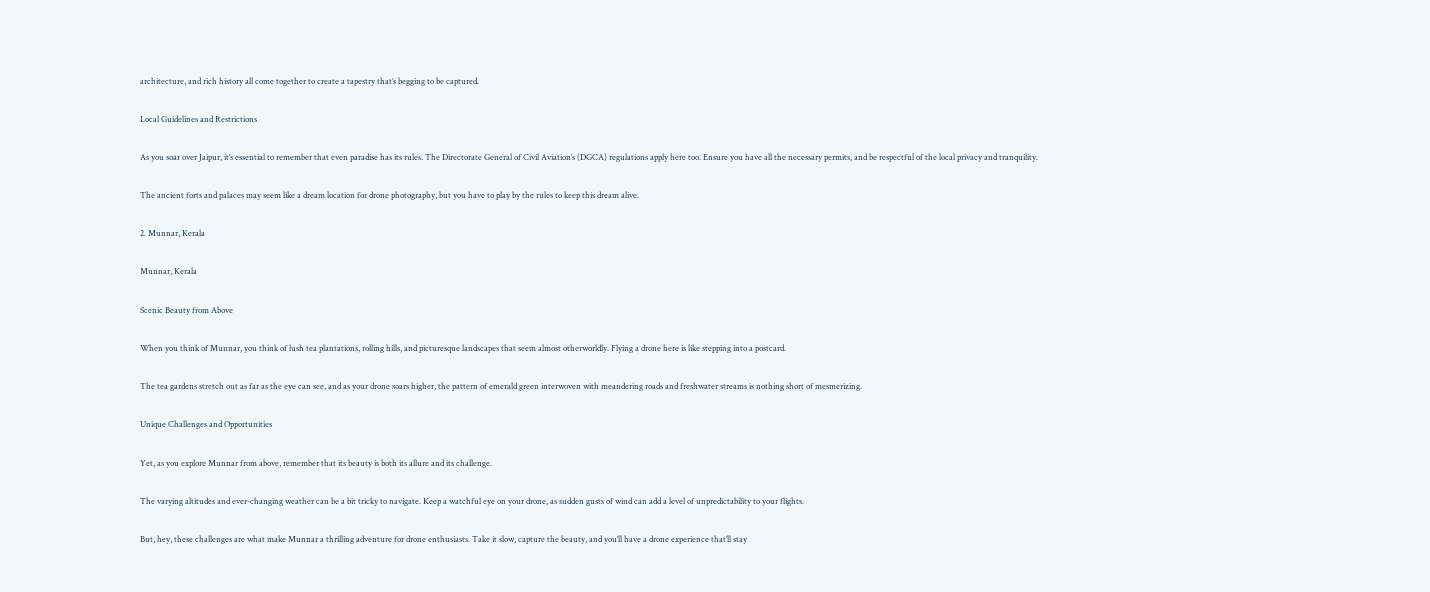architecture, and rich history all come together to create a tapestry that’s begging to be captured.

Local Guidelines and Restrictions

As you soar over Jaipur, it’s essential to remember that even paradise has its rules. The Directorate General of Civil Aviation’s (DGCA) regulations apply here too. Ensure you have all the necessary permits, and be respectful of the local privacy and tranquility.

The ancient forts and palaces may seem like a dream location for drone photography, but you have to play by the rules to keep this dream alive.

2. Munnar, Kerala

Munnar, Kerala

Scenic Beauty from Above

When you think of Munnar, you think of lush tea plantations, rolling hills, and picturesque landscapes that seem almost otherworldly. Flying a drone here is like stepping into a postcard.

The tea gardens stretch out as far as the eye can see, and as your drone soars higher, the pattern of emerald green interwoven with meandering roads and freshwater streams is nothing short of mesmerizing.

Unique Challenges and Opportunities

Yet, as you explore Munnar from above, remember that its beauty is both its allure and its challenge.

The varying altitudes and ever-changing weather can be a bit tricky to navigate. Keep a watchful eye on your drone, as sudden gusts of wind can add a level of unpredictability to your flights.

But, hey, these challenges are what make Munnar a thrilling adventure for drone enthusiasts. Take it slow, capture the beauty, and you’ll have a drone experience that’ll stay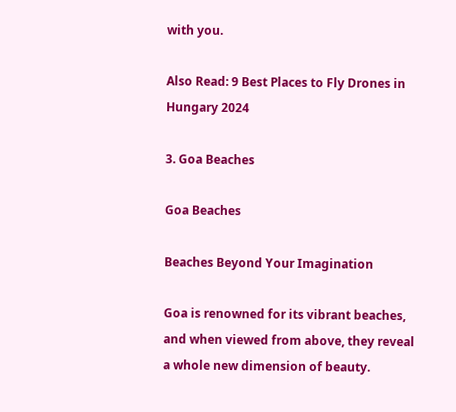with you.

Also Read: 9 Best Places to Fly Drones in Hungary 2024

3. Goa Beaches

Goa Beaches

Beaches Beyond Your Imagination

Goa is renowned for its vibrant beaches, and when viewed from above, they reveal a whole new dimension of beauty.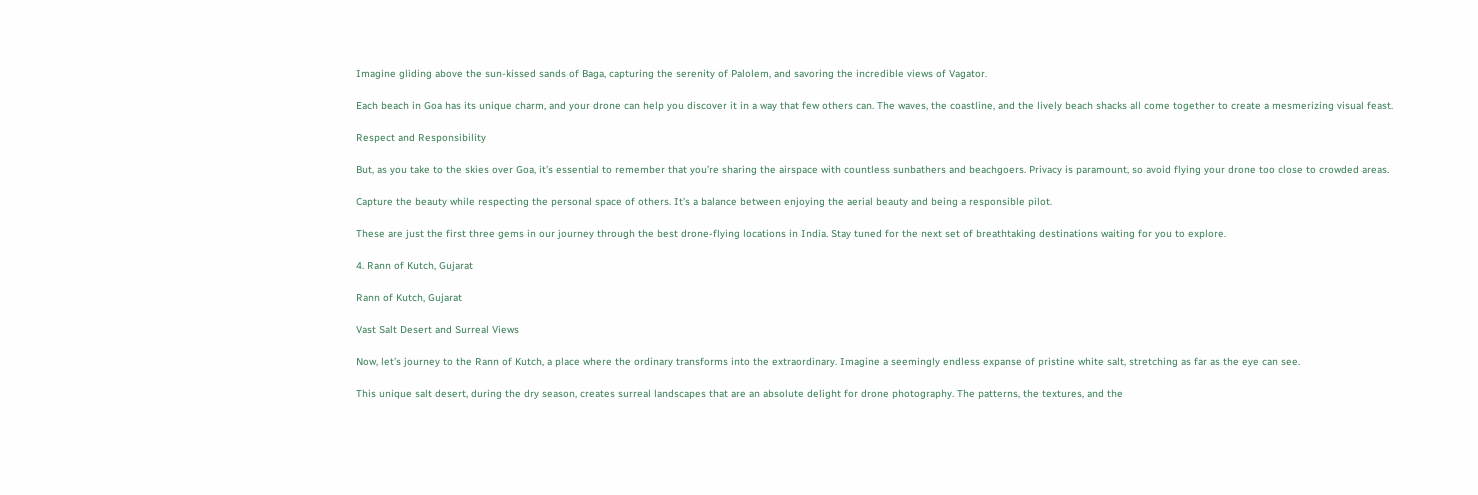Imagine gliding above the sun-kissed sands of Baga, capturing the serenity of Palolem, and savoring the incredible views of Vagator.

Each beach in Goa has its unique charm, and your drone can help you discover it in a way that few others can. The waves, the coastline, and the lively beach shacks all come together to create a mesmerizing visual feast.

Respect and Responsibility

But, as you take to the skies over Goa, it’s essential to remember that you’re sharing the airspace with countless sunbathers and beachgoers. Privacy is paramount, so avoid flying your drone too close to crowded areas.

Capture the beauty while respecting the personal space of others. It’s a balance between enjoying the aerial beauty and being a responsible pilot.

These are just the first three gems in our journey through the best drone-flying locations in India. Stay tuned for the next set of breathtaking destinations waiting for you to explore.

4. Rann of Kutch, Gujarat

Rann of Kutch, Gujarat

Vast Salt Desert and Surreal Views

Now, let’s journey to the Rann of Kutch, a place where the ordinary transforms into the extraordinary. Imagine a seemingly endless expanse of pristine white salt, stretching as far as the eye can see.

This unique salt desert, during the dry season, creates surreal landscapes that are an absolute delight for drone photography. The patterns, the textures, and the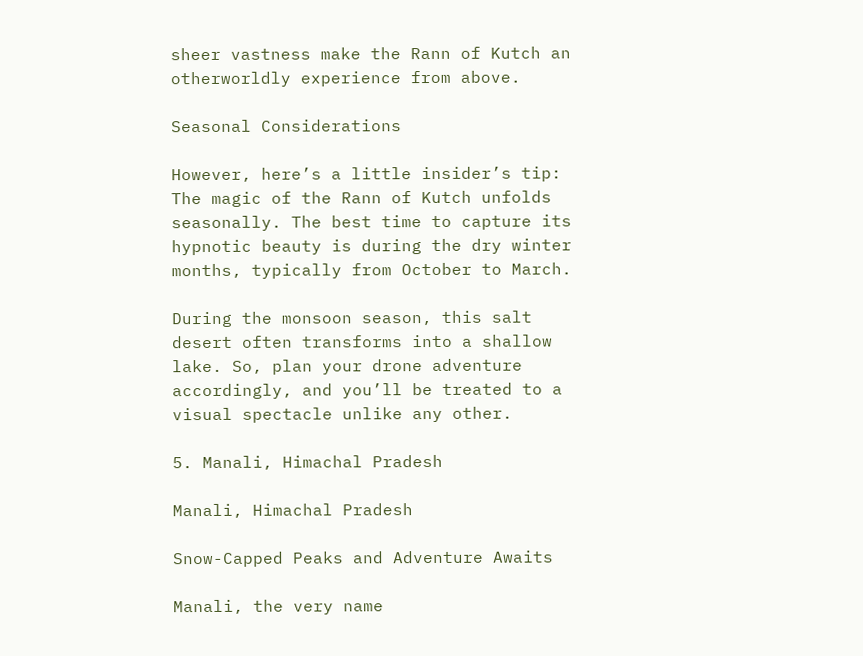sheer vastness make the Rann of Kutch an otherworldly experience from above.

Seasonal Considerations

However, here’s a little insider’s tip: The magic of the Rann of Kutch unfolds seasonally. The best time to capture its hypnotic beauty is during the dry winter months, typically from October to March.

During the monsoon season, this salt desert often transforms into a shallow lake. So, plan your drone adventure accordingly, and you’ll be treated to a visual spectacle unlike any other.

5. Manali, Himachal Pradesh

Manali, Himachal Pradesh

Snow-Capped Peaks and Adventure Awaits

Manali, the very name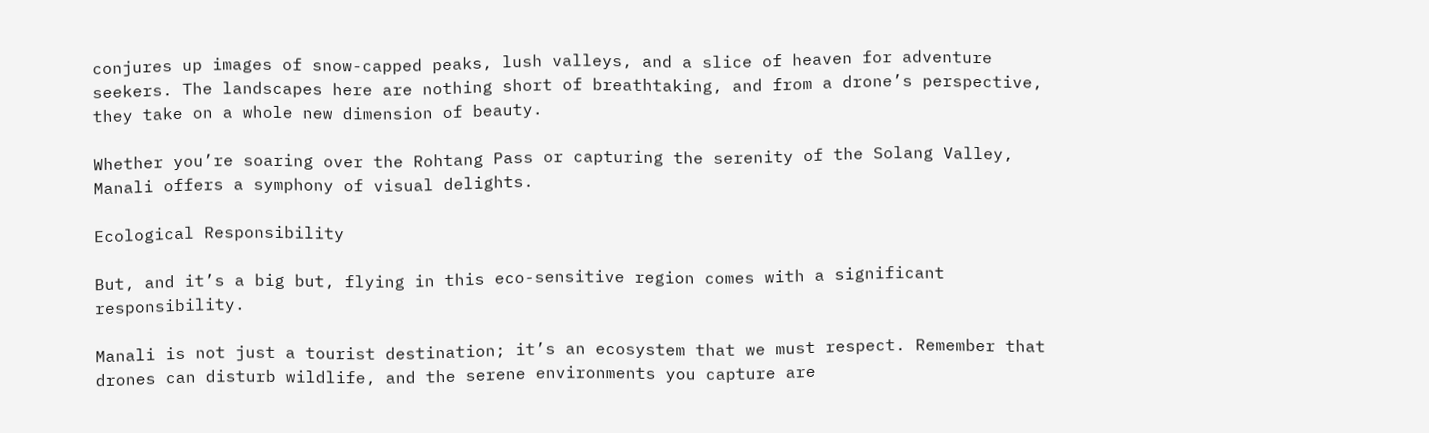conjures up images of snow-capped peaks, lush valleys, and a slice of heaven for adventure seekers. The landscapes here are nothing short of breathtaking, and from a drone’s perspective, they take on a whole new dimension of beauty.

Whether you’re soaring over the Rohtang Pass or capturing the serenity of the Solang Valley, Manali offers a symphony of visual delights.

Ecological Responsibility

But, and it’s a big but, flying in this eco-sensitive region comes with a significant responsibility.

Manali is not just a tourist destination; it’s an ecosystem that we must respect. Remember that drones can disturb wildlife, and the serene environments you capture are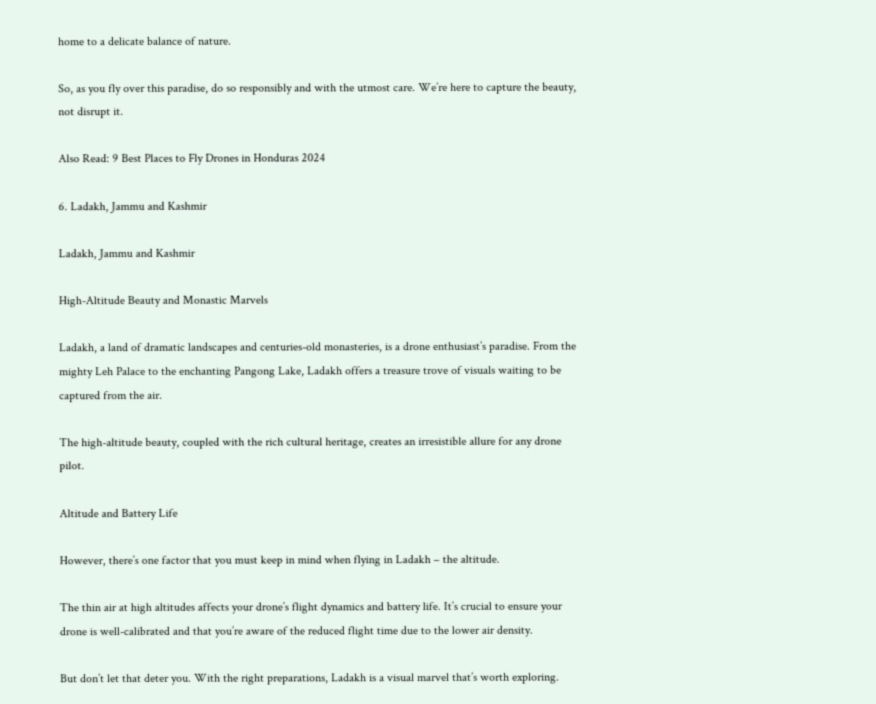home to a delicate balance of nature.

So, as you fly over this paradise, do so responsibly and with the utmost care. We’re here to capture the beauty, not disrupt it.

Also Read: 9 Best Places to Fly Drones in Honduras 2024

6. Ladakh, Jammu and Kashmir

Ladakh, Jammu and Kashmir

High-Altitude Beauty and Monastic Marvels

Ladakh, a land of dramatic landscapes and centuries-old monasteries, is a drone enthusiast’s paradise. From the mighty Leh Palace to the enchanting Pangong Lake, Ladakh offers a treasure trove of visuals waiting to be captured from the air.

The high-altitude beauty, coupled with the rich cultural heritage, creates an irresistible allure for any drone pilot.

Altitude and Battery Life

However, there’s one factor that you must keep in mind when flying in Ladakh – the altitude.

The thin air at high altitudes affects your drone’s flight dynamics and battery life. It’s crucial to ensure your drone is well-calibrated and that you’re aware of the reduced flight time due to the lower air density.

But don’t let that deter you. With the right preparations, Ladakh is a visual marvel that’s worth exploring.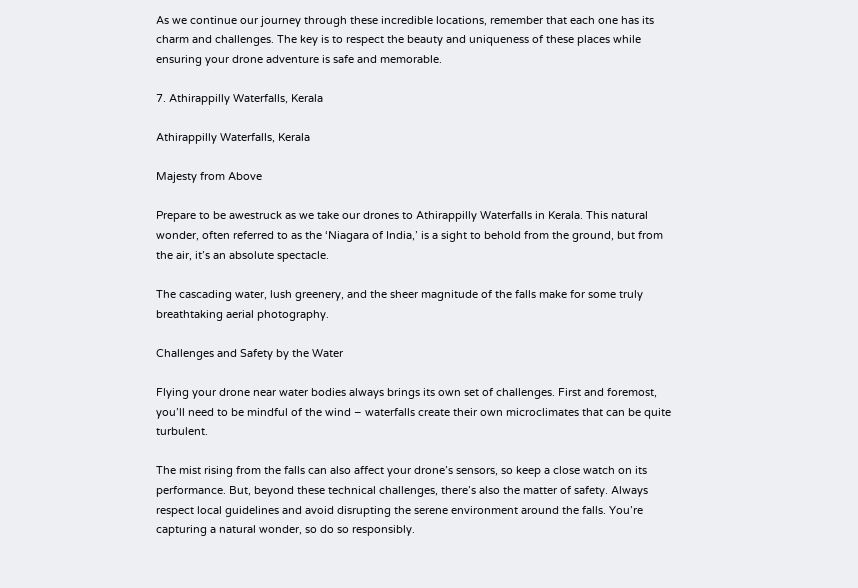As we continue our journey through these incredible locations, remember that each one has its charm and challenges. The key is to respect the beauty and uniqueness of these places while ensuring your drone adventure is safe and memorable.

7. Athirappilly Waterfalls, Kerala

Athirappilly Waterfalls, Kerala

Majesty from Above

Prepare to be awestruck as we take our drones to Athirappilly Waterfalls in Kerala. This natural wonder, often referred to as the ‘Niagara of India,’ is a sight to behold from the ground, but from the air, it’s an absolute spectacle.

The cascading water, lush greenery, and the sheer magnitude of the falls make for some truly breathtaking aerial photography.

Challenges and Safety by the Water

Flying your drone near water bodies always brings its own set of challenges. First and foremost, you’ll need to be mindful of the wind – waterfalls create their own microclimates that can be quite turbulent.

The mist rising from the falls can also affect your drone’s sensors, so keep a close watch on its performance. But, beyond these technical challenges, there’s also the matter of safety. Always respect local guidelines and avoid disrupting the serene environment around the falls. You’re capturing a natural wonder, so do so responsibly.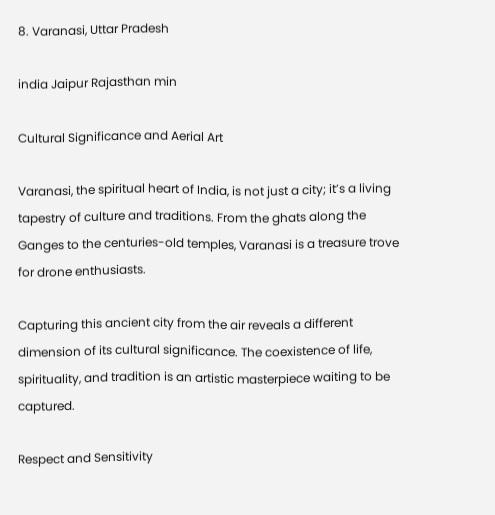8. Varanasi, Uttar Pradesh

india Jaipur Rajasthan min

Cultural Significance and Aerial Art

Varanasi, the spiritual heart of India, is not just a city; it’s a living tapestry of culture and traditions. From the ghats along the Ganges to the centuries-old temples, Varanasi is a treasure trove for drone enthusiasts.

Capturing this ancient city from the air reveals a different dimension of its cultural significance. The coexistence of life, spirituality, and tradition is an artistic masterpiece waiting to be captured.

Respect and Sensitivity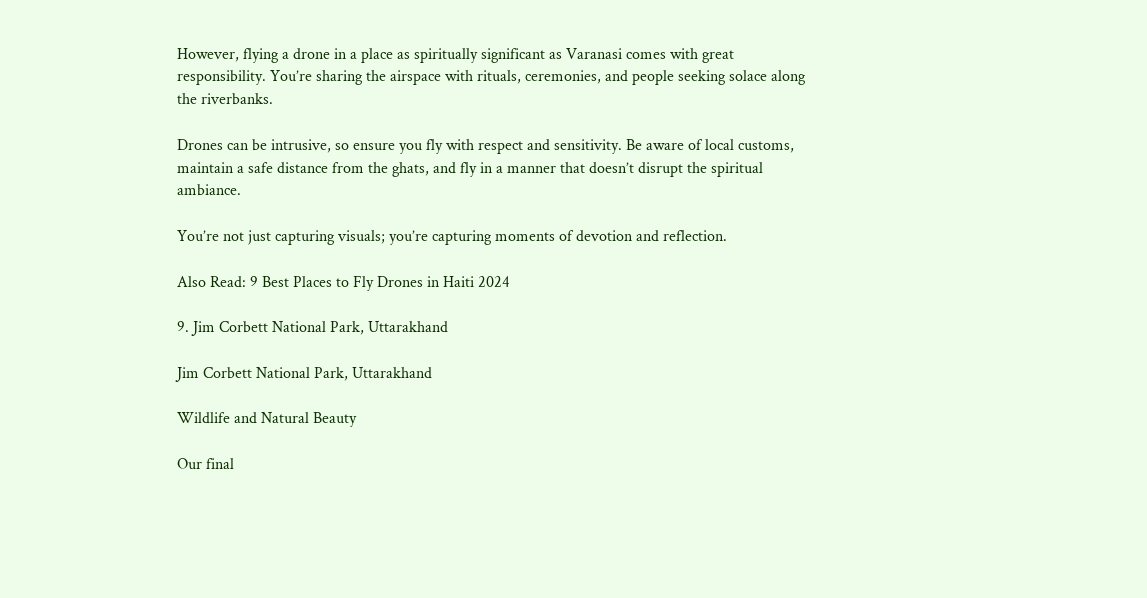However, flying a drone in a place as spiritually significant as Varanasi comes with great responsibility. You’re sharing the airspace with rituals, ceremonies, and people seeking solace along the riverbanks.

Drones can be intrusive, so ensure you fly with respect and sensitivity. Be aware of local customs, maintain a safe distance from the ghats, and fly in a manner that doesn’t disrupt the spiritual ambiance.

You’re not just capturing visuals; you’re capturing moments of devotion and reflection.

Also Read: 9 Best Places to Fly Drones in Haiti 2024

9. Jim Corbett National Park, Uttarakhand

Jim Corbett National Park, Uttarakhand

Wildlife and Natural Beauty

Our final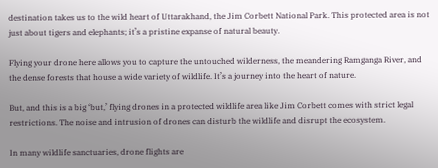destination takes us to the wild heart of Uttarakhand, the Jim Corbett National Park. This protected area is not just about tigers and elephants; it’s a pristine expanse of natural beauty.

Flying your drone here allows you to capture the untouched wilderness, the meandering Ramganga River, and the dense forests that house a wide variety of wildlife. It’s a journey into the heart of nature.

But, and this is a big ‘but,’ flying drones in a protected wildlife area like Jim Corbett comes with strict legal restrictions. The noise and intrusion of drones can disturb the wildlife and disrupt the ecosystem.

In many wildlife sanctuaries, drone flights are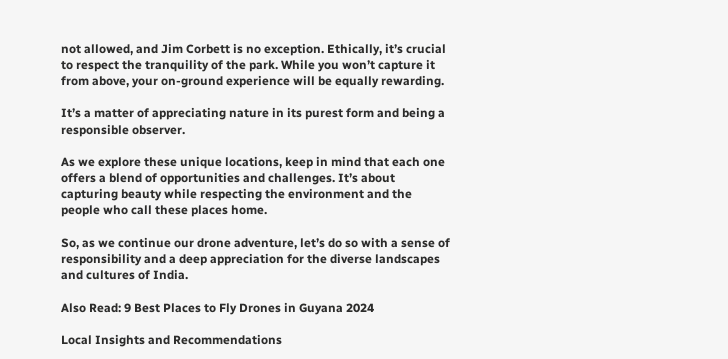not allowed, and Jim Corbett is no exception. Ethically, it’s crucial to respect the tranquility of the park. While you won’t capture it from above, your on-ground experience will be equally rewarding.

It’s a matter of appreciating nature in its purest form and being a responsible observer.

As we explore these unique locations, keep in mind that each one offers a blend of opportunities and challenges. It’s about capturing beauty while respecting the environment and the people who call these places home.

So, as we continue our drone adventure, let’s do so with a sense of responsibility and a deep appreciation for the diverse landscapes and cultures of India.

Also Read: 9 Best Places to Fly Drones in Guyana 2024

Local Insights and Recommendations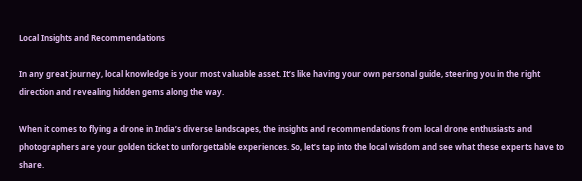Local Insights and Recommendations

In any great journey, local knowledge is your most valuable asset. It’s like having your own personal guide, steering you in the right direction and revealing hidden gems along the way.

When it comes to flying a drone in India’s diverse landscapes, the insights and recommendations from local drone enthusiasts and photographers are your golden ticket to unforgettable experiences. So, let’s tap into the local wisdom and see what these experts have to share.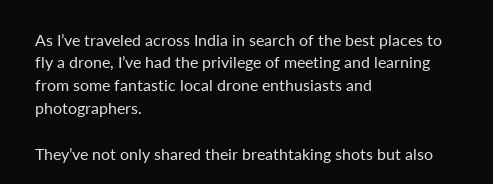As I’ve traveled across India in search of the best places to fly a drone, I’ve had the privilege of meeting and learning from some fantastic local drone enthusiasts and photographers.

They’ve not only shared their breathtaking shots but also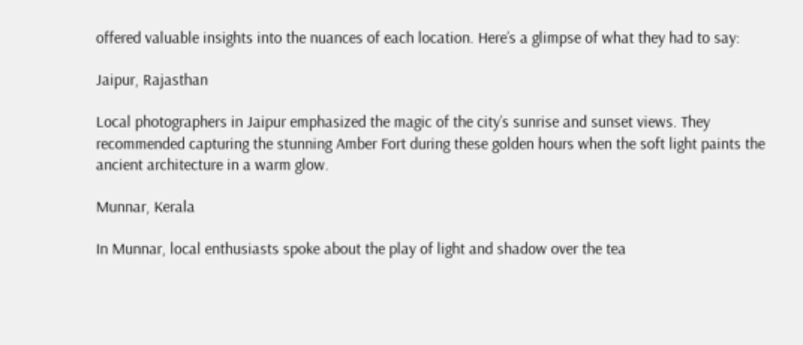offered valuable insights into the nuances of each location. Here’s a glimpse of what they had to say:

Jaipur, Rajasthan

Local photographers in Jaipur emphasized the magic of the city’s sunrise and sunset views. They recommended capturing the stunning Amber Fort during these golden hours when the soft light paints the ancient architecture in a warm glow.

Munnar, Kerala

In Munnar, local enthusiasts spoke about the play of light and shadow over the tea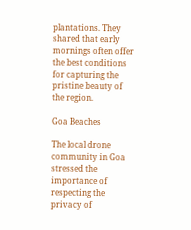plantations. They shared that early mornings often offer the best conditions for capturing the pristine beauty of the region.

Goa Beaches

The local drone community in Goa stressed the importance of respecting the privacy of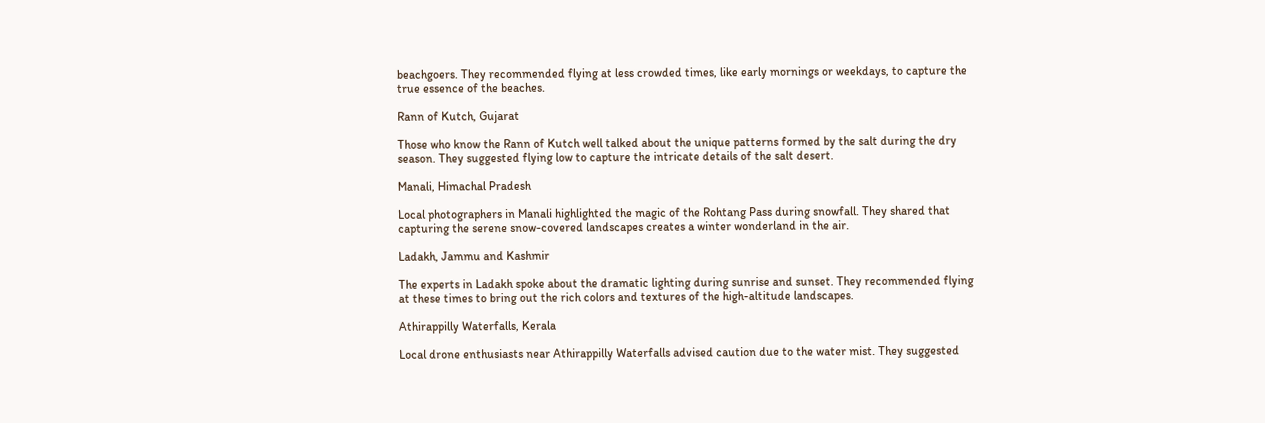beachgoers. They recommended flying at less crowded times, like early mornings or weekdays, to capture the true essence of the beaches.

Rann of Kutch, Gujarat

Those who know the Rann of Kutch well talked about the unique patterns formed by the salt during the dry season. They suggested flying low to capture the intricate details of the salt desert.

Manali, Himachal Pradesh

Local photographers in Manali highlighted the magic of the Rohtang Pass during snowfall. They shared that capturing the serene snow-covered landscapes creates a winter wonderland in the air.

Ladakh, Jammu and Kashmir

The experts in Ladakh spoke about the dramatic lighting during sunrise and sunset. They recommended flying at these times to bring out the rich colors and textures of the high-altitude landscapes.

Athirappilly Waterfalls, Kerala

Local drone enthusiasts near Athirappilly Waterfalls advised caution due to the water mist. They suggested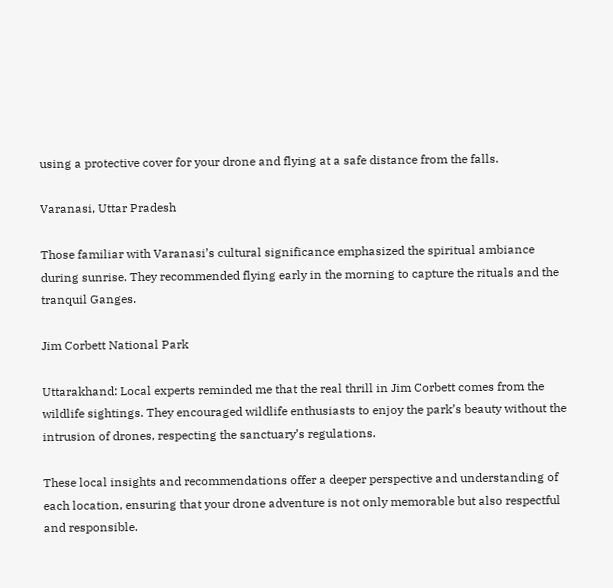using a protective cover for your drone and flying at a safe distance from the falls.

Varanasi, Uttar Pradesh

Those familiar with Varanasi’s cultural significance emphasized the spiritual ambiance during sunrise. They recommended flying early in the morning to capture the rituals and the tranquil Ganges.

Jim Corbett National Park

Uttarakhand: Local experts reminded me that the real thrill in Jim Corbett comes from the wildlife sightings. They encouraged wildlife enthusiasts to enjoy the park’s beauty without the intrusion of drones, respecting the sanctuary’s regulations.

These local insights and recommendations offer a deeper perspective and understanding of each location, ensuring that your drone adventure is not only memorable but also respectful and responsible.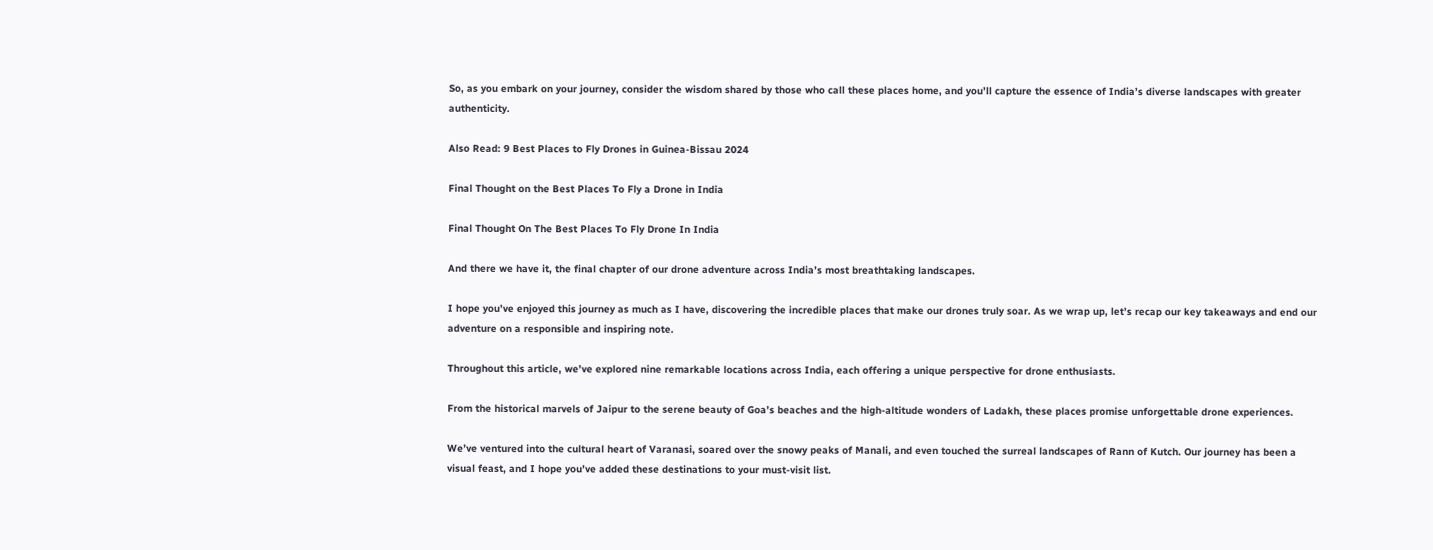So, as you embark on your journey, consider the wisdom shared by those who call these places home, and you’ll capture the essence of India’s diverse landscapes with greater authenticity.

Also Read: 9 Best Places to Fly Drones in Guinea-Bissau 2024

Final Thought on the Best Places To Fly a Drone in India

Final Thought On The Best Places To Fly Drone In India

And there we have it, the final chapter of our drone adventure across India’s most breathtaking landscapes.

I hope you’ve enjoyed this journey as much as I have, discovering the incredible places that make our drones truly soar. As we wrap up, let’s recap our key takeaways and end our adventure on a responsible and inspiring note.

Throughout this article, we’ve explored nine remarkable locations across India, each offering a unique perspective for drone enthusiasts.

From the historical marvels of Jaipur to the serene beauty of Goa’s beaches and the high-altitude wonders of Ladakh, these places promise unforgettable drone experiences.

We’ve ventured into the cultural heart of Varanasi, soared over the snowy peaks of Manali, and even touched the surreal landscapes of Rann of Kutch. Our journey has been a visual feast, and I hope you’ve added these destinations to your must-visit list.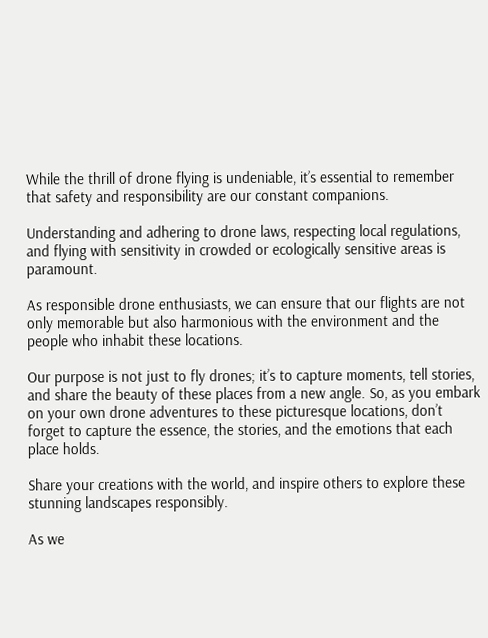While the thrill of drone flying is undeniable, it’s essential to remember that safety and responsibility are our constant companions.

Understanding and adhering to drone laws, respecting local regulations, and flying with sensitivity in crowded or ecologically sensitive areas is paramount.

As responsible drone enthusiasts, we can ensure that our flights are not only memorable but also harmonious with the environment and the people who inhabit these locations.

Our purpose is not just to fly drones; it’s to capture moments, tell stories, and share the beauty of these places from a new angle. So, as you embark on your own drone adventures to these picturesque locations, don’t forget to capture the essence, the stories, and the emotions that each place holds.

Share your creations with the world, and inspire others to explore these stunning landscapes responsibly.

As we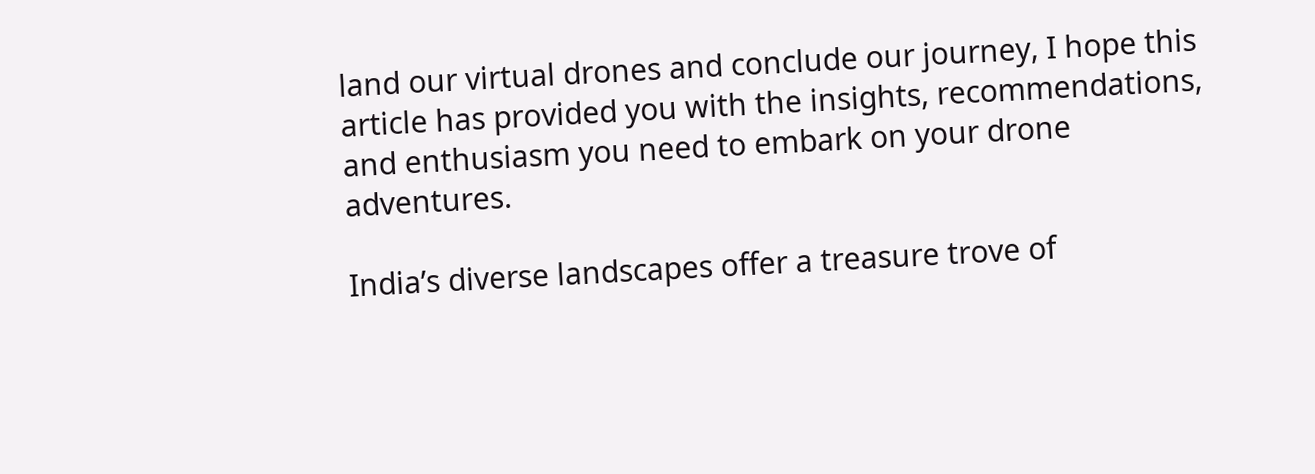land our virtual drones and conclude our journey, I hope this article has provided you with the insights, recommendations, and enthusiasm you need to embark on your drone adventures.

India’s diverse landscapes offer a treasure trove of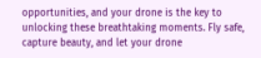opportunities, and your drone is the key to unlocking these breathtaking moments. Fly safe, capture beauty, and let your drone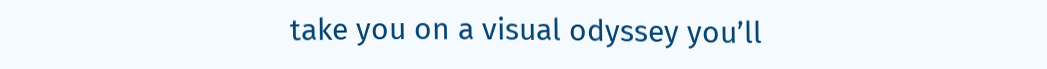take you on a visual odyssey you’ll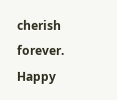cherish forever. Happy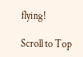flying!

Scroll to Top